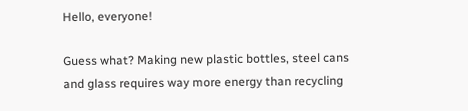Hello, everyone!

Guess what? Making new plastic bottles, steel cans and glass requires way more energy than recycling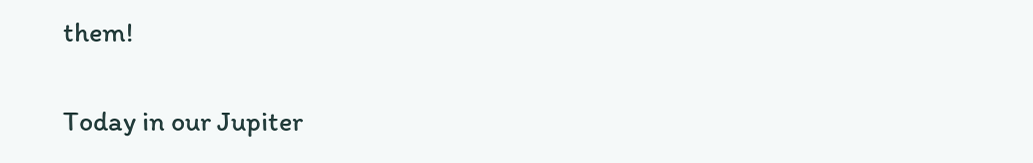them!

Today in our Jupiter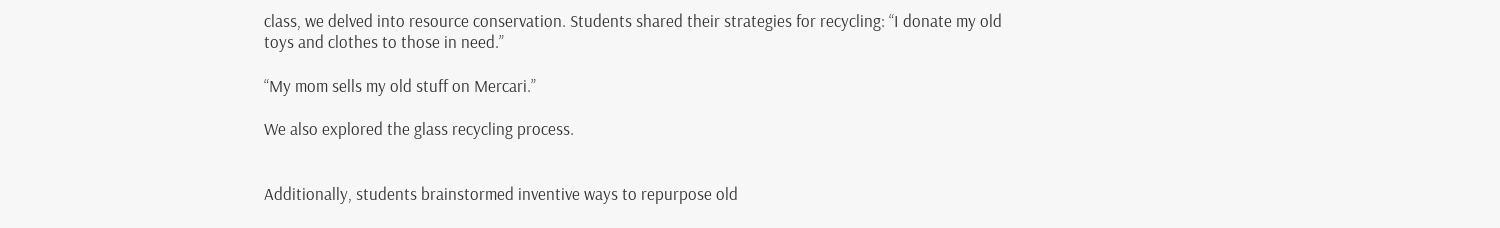class, we delved into resource conservation. Students shared their strategies for recycling: “I donate my old toys and clothes to those in need.”

“My mom sells my old stuff on Mercari.”

We also explored the glass recycling process.


Additionally, students brainstormed inventive ways to repurpose old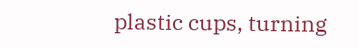plastic cups, turning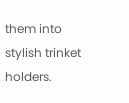them into stylish trinket holders.